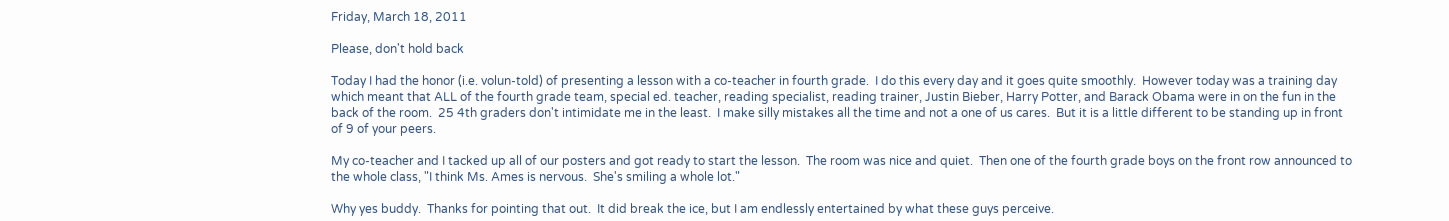Friday, March 18, 2011

Please, don't hold back

Today I had the honor (i.e. volun-told) of presenting a lesson with a co-teacher in fourth grade.  I do this every day and it goes quite smoothly.  However today was a training day which meant that ALL of the fourth grade team, special ed. teacher, reading specialist, reading trainer, Justin Bieber, Harry Potter, and Barack Obama were in on the fun in the back of the room.  25 4th graders don't intimidate me in the least.  I make silly mistakes all the time and not a one of us cares.  But it is a little different to be standing up in front of 9 of your peers.

My co-teacher and I tacked up all of our posters and got ready to start the lesson.  The room was nice and quiet.  Then one of the fourth grade boys on the front row announced to the whole class, "I think Ms. Ames is nervous.  She's smiling a whole lot."

Why yes buddy.  Thanks for pointing that out.  It did break the ice, but I am endlessly entertained by what these guys perceive.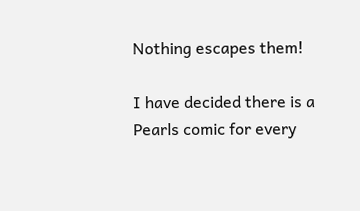Nothing escapes them!

I have decided there is a Pearls comic for every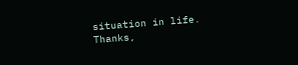situation in life.  Thanks,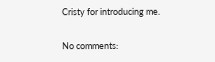Cristy for introducing me.

No comments: